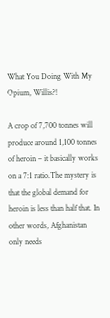What You Doing With My Opium, Willis?!

A crop of 7,700 tonnes will produce around 1,100 tonnes of heroin – it basically works on a 7:1 ratio.The mystery is that the global demand for heroin is less than half that. In other words, Afghanistan only needs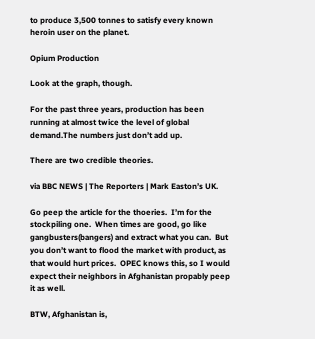to produce 3,500 tonnes to satisfy every known heroin user on the planet.

Opium Production

Look at the graph, though.

For the past three years, production has been running at almost twice the level of global demand.The numbers just don’t add up.

There are two credible theories.

via BBC NEWS | The Reporters | Mark Easton’s UK.

Go peep the article for the thoeries.  I’m for the stockpiling one.  When times are good, go like gangbusters(bangers) and extract what you can.  But you don’t want to flood the market with product, as that would hurt prices.  OPEC knows this, so I would expect their neighbors in Afghanistan propably peep it as well.

BTW, Afghanistan is,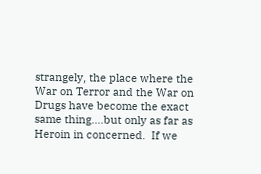strangely, the place where the War on Terror and the War on Drugs have become the exact same thing….but only as far as Heroin in concerned.  If we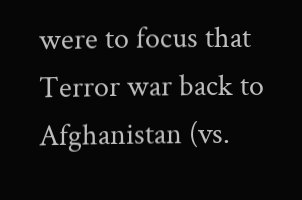were to focus that Terror war back to Afghanistan (vs.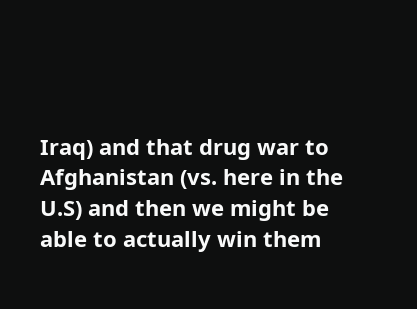Iraq) and that drug war to Afghanistan (vs. here in the U.S) and then we might be able to actually win them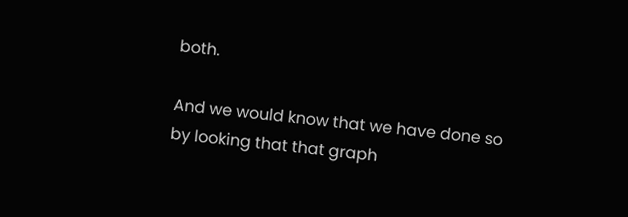both.

And we would know that we have done so by looking that that graph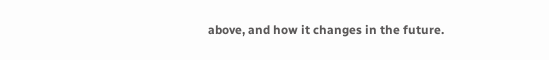above, and how it changes in the future.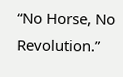“No Horse, No Revolution.”